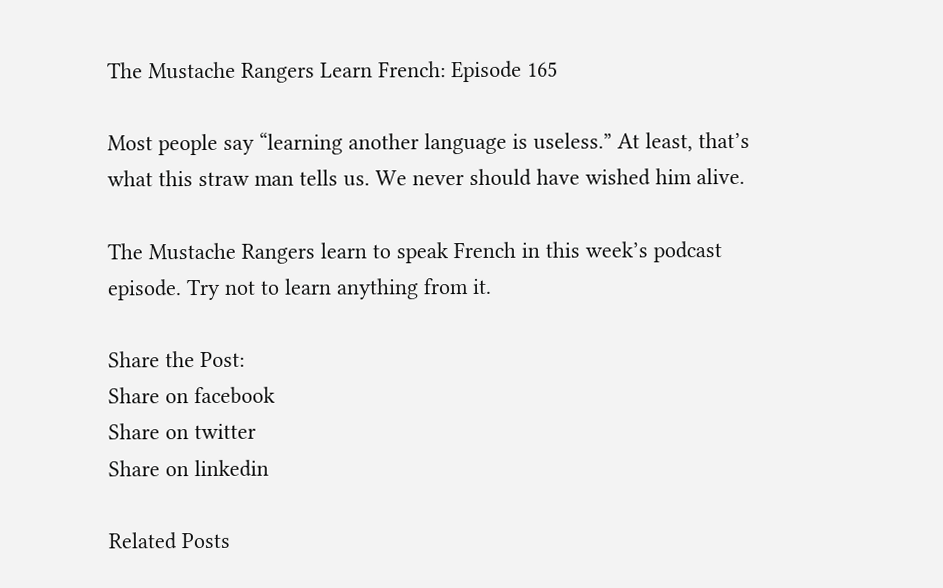The Mustache Rangers Learn French: Episode 165

Most people say “learning another language is useless.” At least, that’s what this straw man tells us. We never should have wished him alive.

The Mustache Rangers learn to speak French in this week’s podcast episode. Try not to learn anything from it.

Share the Post:
Share on facebook
Share on twitter
Share on linkedin

Related Posts